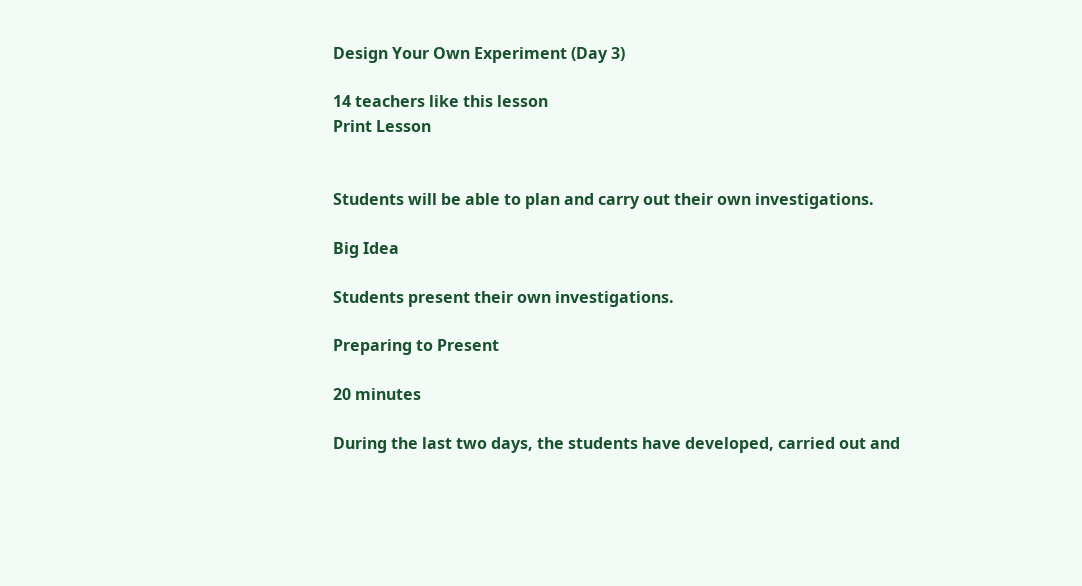Design Your Own Experiment (Day 3)

14 teachers like this lesson
Print Lesson


Students will be able to plan and carry out their own investigations.

Big Idea

Students present their own investigations.

Preparing to Present

20 minutes

During the last two days, the students have developed, carried out and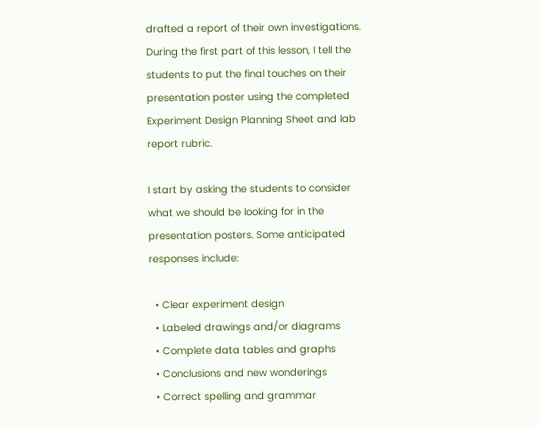drafted a report of their own investigations. During the first part of this lesson, I tell the students to put the final touches on their presentation poster using the completed Experiment Design Planning Sheet and lab report rubric.

I start by asking the students to consider what we should be looking for in the presentation posters. Some anticipated responses include:

  • Clear experiment design
  • Labeled drawings and/or diagrams
  • Complete data tables and graphs
  • Conclusions and new wonderings
  • Correct spelling and grammar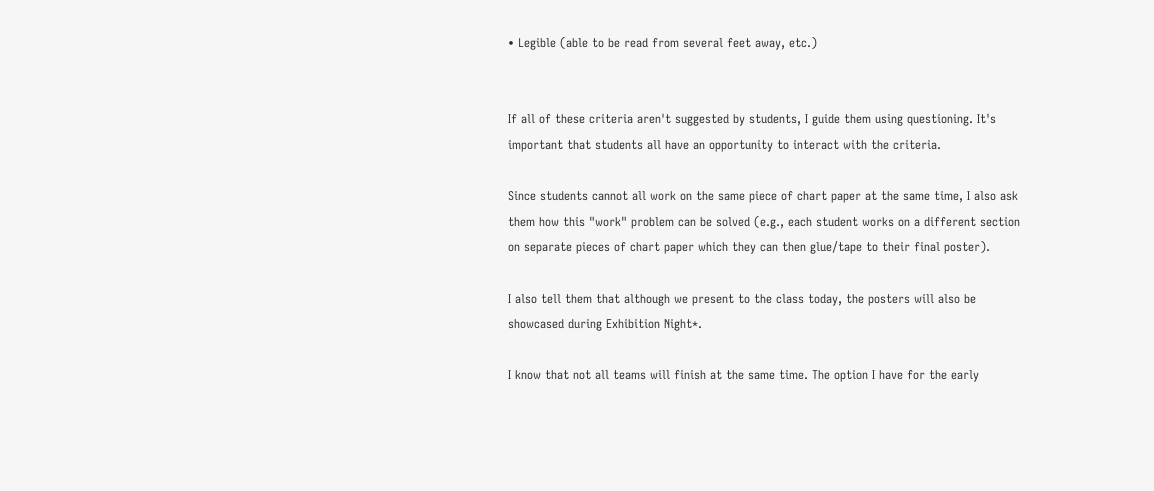• Legible (able to be read from several feet away, etc.)


If all of these criteria aren't suggested by students, I guide them using questioning. It's important that students all have an opportunity to interact with the criteria.

Since students cannot all work on the same piece of chart paper at the same time, I also ask them how this "work" problem can be solved (e.g., each student works on a different section on separate pieces of chart paper which they can then glue/tape to their final poster).

I also tell them that although we present to the class today, the posters will also be showcased during Exhibition Night*.

I know that not all teams will finish at the same time. The option I have for the early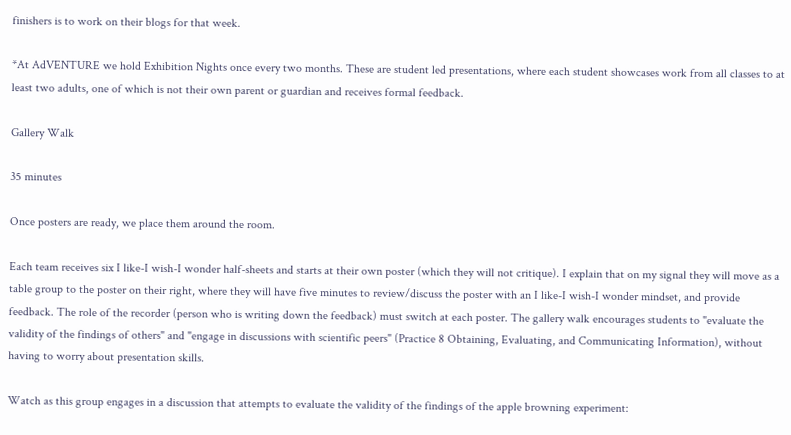finishers is to work on their blogs for that week.

*At AdVENTURE we hold Exhibition Nights once every two months. These are student led presentations, where each student showcases work from all classes to at least two adults, one of which is not their own parent or guardian and receives formal feedback.

Gallery Walk

35 minutes

Once posters are ready, we place them around the room.

Each team receives six I like-I wish-I wonder half-sheets and starts at their own poster (which they will not critique). I explain that on my signal they will move as a table group to the poster on their right, where they will have five minutes to review/discuss the poster with an I like-I wish-I wonder mindset, and provide feedback. The role of the recorder (person who is writing down the feedback) must switch at each poster. The gallery walk encourages students to "evaluate the validity of the findings of others" and "engage in discussions with scientific peers" (Practice 8 Obtaining, Evaluating, and Communicating Information), without having to worry about presentation skills.

Watch as this group engages in a discussion that attempts to evaluate the validity of the findings of the apple browning experiment: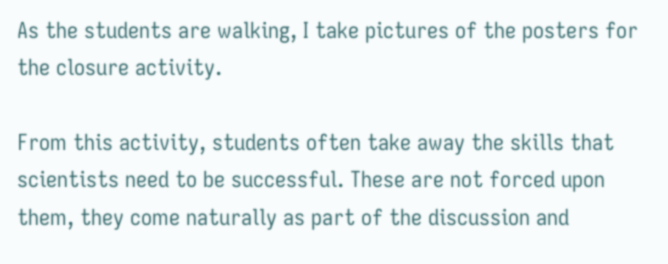As the students are walking, I take pictures of the posters for the closure activity.

From this activity, students often take away the skills that scientists need to be successful. These are not forced upon them, they come naturally as part of the discussion and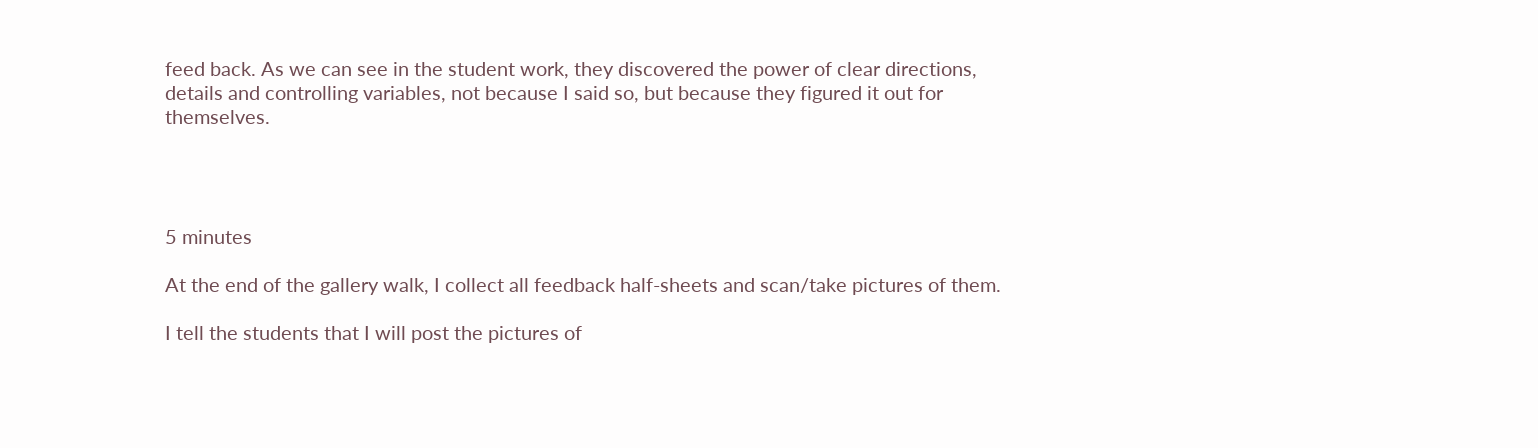feed back. As we can see in the student work, they discovered the power of clear directions, details and controlling variables, not because I said so, but because they figured it out for themselves.




5 minutes

At the end of the gallery walk, I collect all feedback half-sheets and scan/take pictures of them.

I tell the students that I will post the pictures of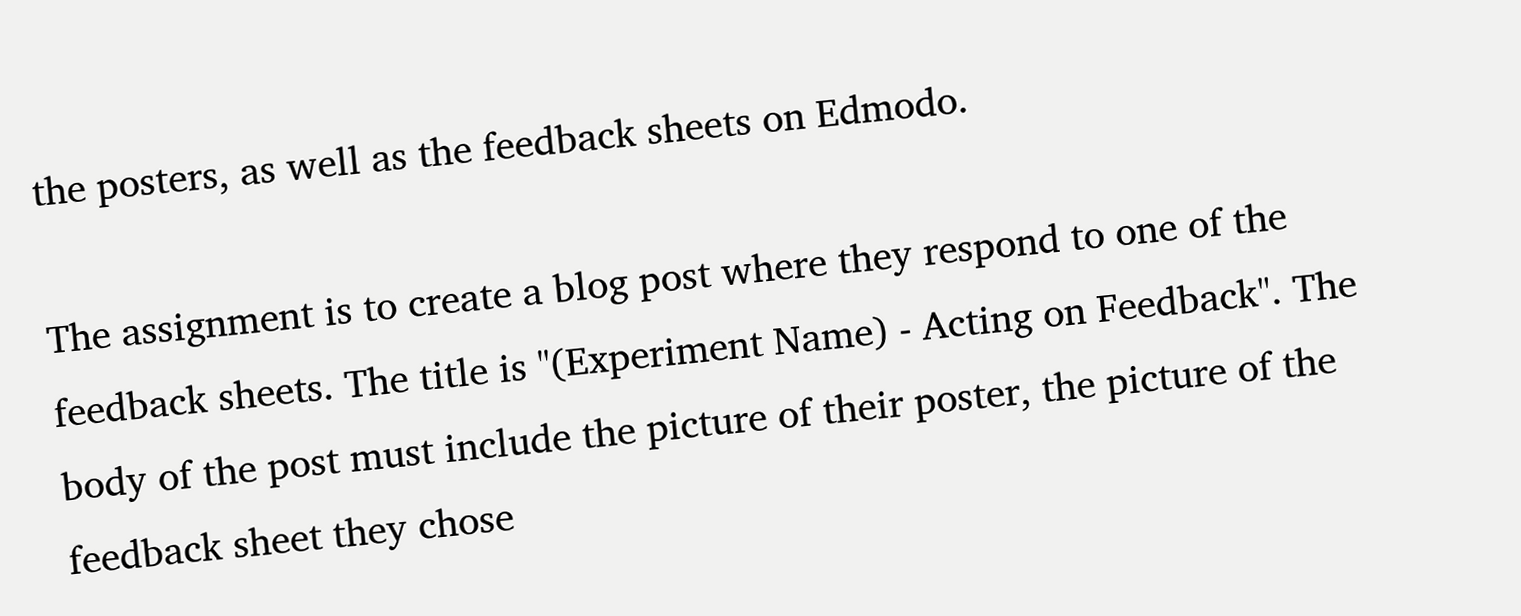the posters, as well as the feedback sheets on Edmodo.

The assignment is to create a blog post where they respond to one of the feedback sheets. The title is "(Experiment Name) - Acting on Feedback". The body of the post must include the picture of their poster, the picture of the feedback sheet they chose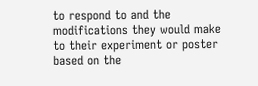to respond to and the modifications they would make to their experiment or poster based on the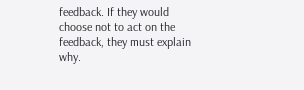feedback. If they would choose not to act on the feedback, they must explain why.